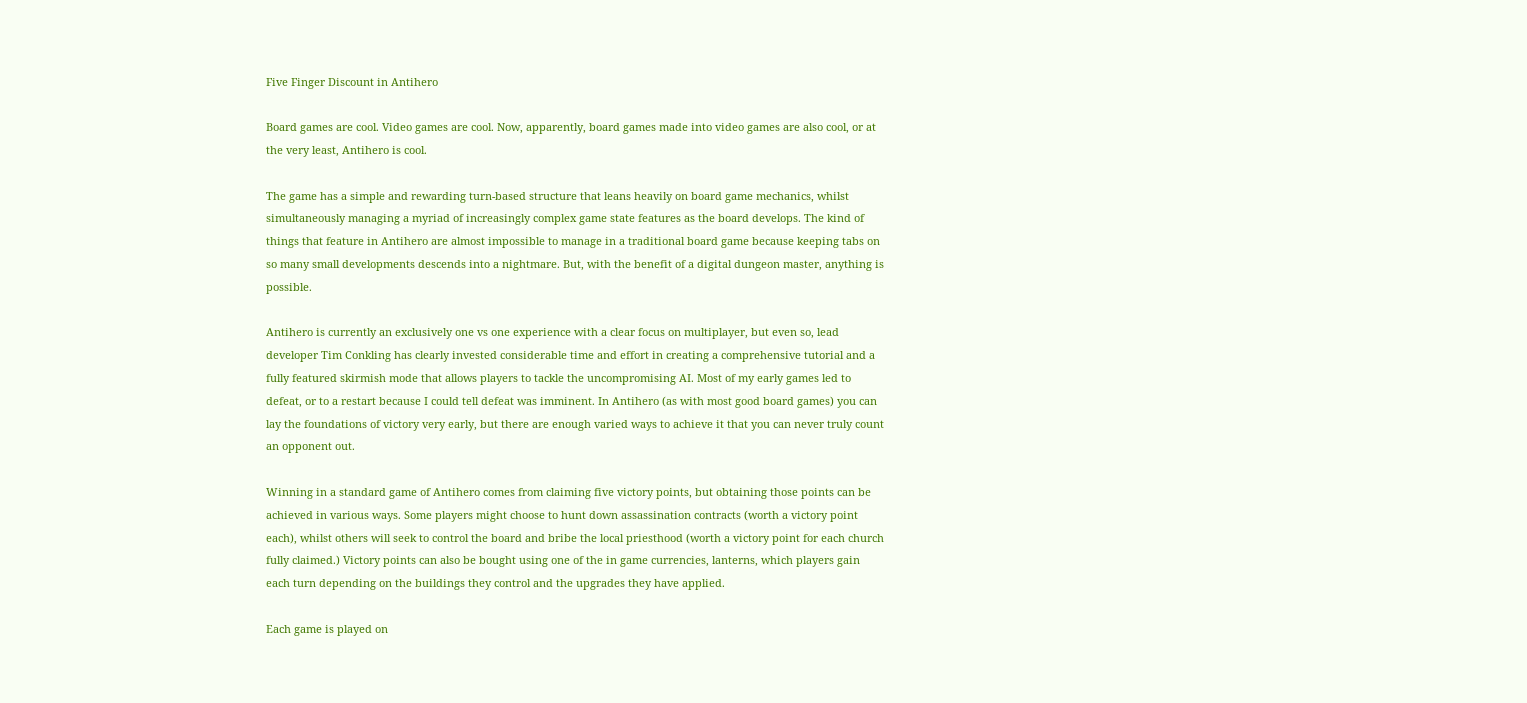Five Finger Discount in Antihero

Board games are cool. Video games are cool. Now, apparently, board games made into video games are also cool, or at the very least, Antihero is cool.

The game has a simple and rewarding turn-based structure that leans heavily on board game mechanics, whilst simultaneously managing a myriad of increasingly complex game state features as the board develops. The kind of things that feature in Antihero are almost impossible to manage in a traditional board game because keeping tabs on so many small developments descends into a nightmare. But, with the benefit of a digital dungeon master, anything is possible.

Antihero is currently an exclusively one vs one experience with a clear focus on multiplayer, but even so, lead developer Tim Conkling has clearly invested considerable time and effort in creating a comprehensive tutorial and a fully featured skirmish mode that allows players to tackle the uncompromising AI. Most of my early games led to defeat, or to a restart because I could tell defeat was imminent. In Antihero (as with most good board games) you can lay the foundations of victory very early, but there are enough varied ways to achieve it that you can never truly count an opponent out.

Winning in a standard game of Antihero comes from claiming five victory points, but obtaining those points can be achieved in various ways. Some players might choose to hunt down assassination contracts (worth a victory point each), whilst others will seek to control the board and bribe the local priesthood (worth a victory point for each church fully claimed.) Victory points can also be bought using one of the in game currencies, lanterns, which players gain each turn depending on the buildings they control and the upgrades they have applied.

Each game is played on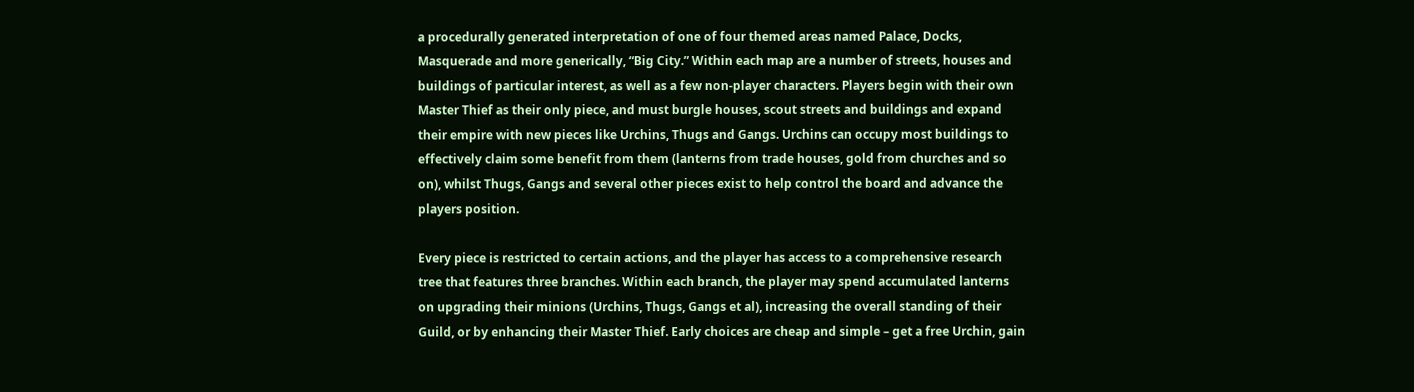a procedurally generated interpretation of one of four themed areas named Palace, Docks, Masquerade and more generically, “Big City.” Within each map are a number of streets, houses and buildings of particular interest, as well as a few non-player characters. Players begin with their own Master Thief as their only piece, and must burgle houses, scout streets and buildings and expand their empire with new pieces like Urchins, Thugs and Gangs. Urchins can occupy most buildings to effectively claim some benefit from them (lanterns from trade houses, gold from churches and so on), whilst Thugs, Gangs and several other pieces exist to help control the board and advance the players position.

Every piece is restricted to certain actions, and the player has access to a comprehensive research tree that features three branches. Within each branch, the player may spend accumulated lanterns on upgrading their minions (Urchins, Thugs, Gangs et al), increasing the overall standing of their Guild, or by enhancing their Master Thief. Early choices are cheap and simple – get a free Urchin, gain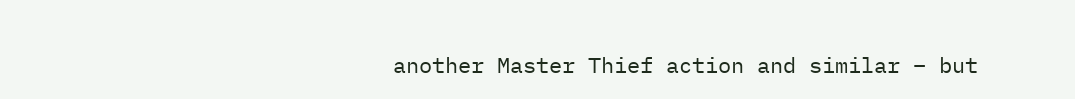another Master Thief action and similar – but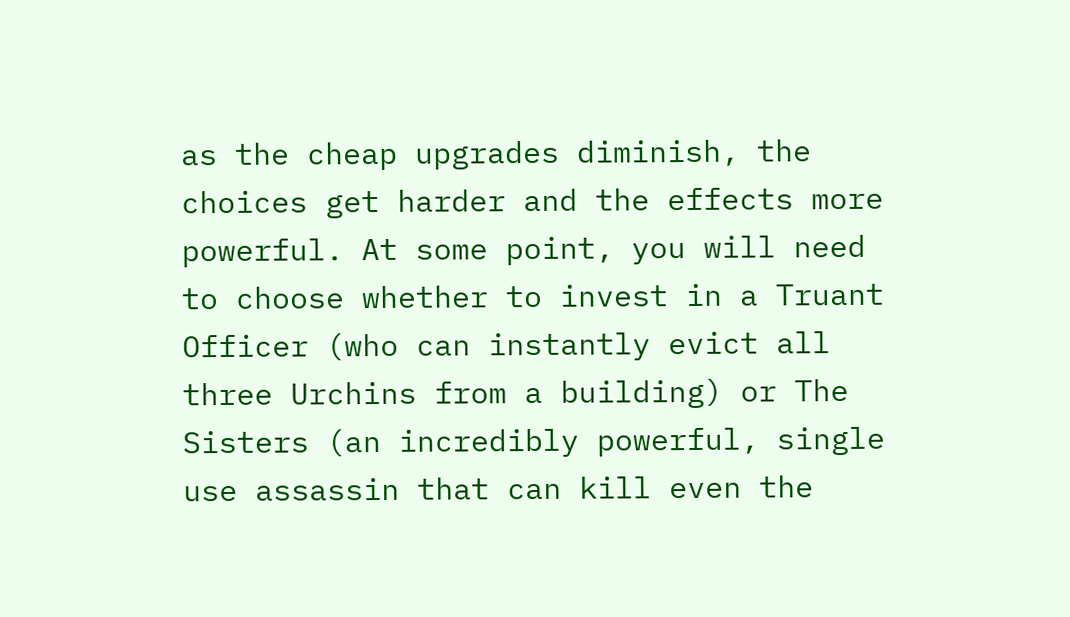as the cheap upgrades diminish, the choices get harder and the effects more powerful. At some point, you will need to choose whether to invest in a Truant Officer (who can instantly evict all three Urchins from a building) or The Sisters (an incredibly powerful, single use assassin that can kill even the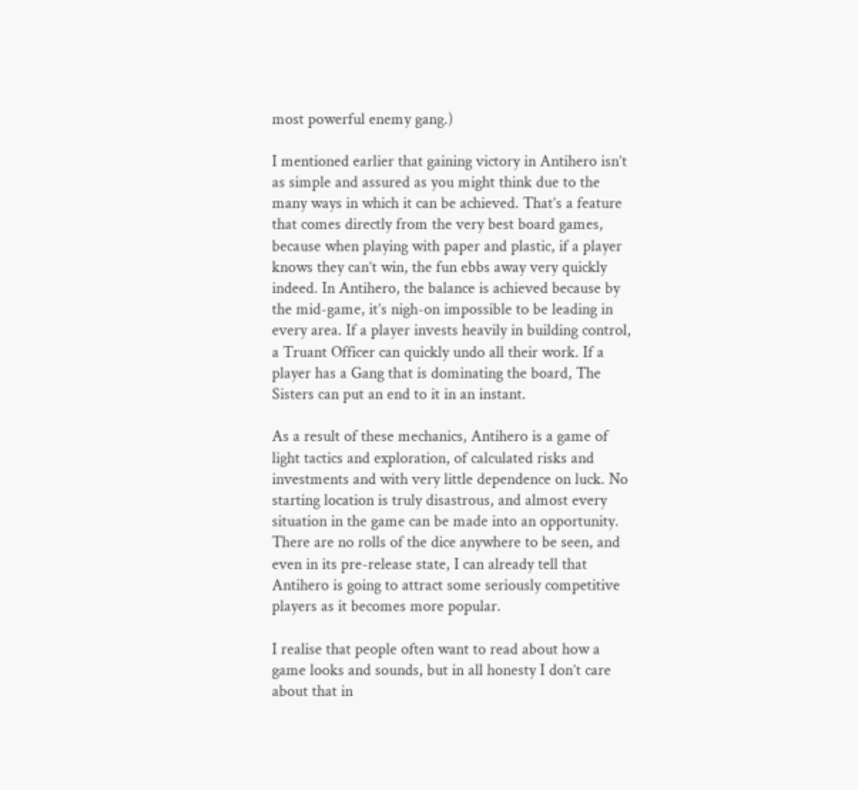most powerful enemy gang.)

I mentioned earlier that gaining victory in Antihero isn’t as simple and assured as you might think due to the many ways in which it can be achieved. That’s a feature that comes directly from the very best board games, because when playing with paper and plastic, if a player knows they can’t win, the fun ebbs away very quickly indeed. In Antihero, the balance is achieved because by the mid-game, it’s nigh-on impossible to be leading in every area. If a player invests heavily in building control, a Truant Officer can quickly undo all their work. If a player has a Gang that is dominating the board, The Sisters can put an end to it in an instant.

As a result of these mechanics, Antihero is a game of light tactics and exploration, of calculated risks and investments and with very little dependence on luck. No starting location is truly disastrous, and almost every situation in the game can be made into an opportunity. There are no rolls of the dice anywhere to be seen, and even in its pre-release state, I can already tell that Antihero is going to attract some seriously competitive players as it becomes more popular.

I realise that people often want to read about how a game looks and sounds, but in all honesty I don’t care about that in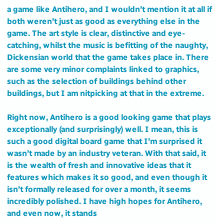a game like Antihero, and I wouldn’t mention it at all if both weren’t just as good as everything else in the game. The art style is clear, distinctive and eye-catching, whilst the music is befitting of the naughty, Dickensian world that the game takes place in. There are some very minor complaints linked to graphics, such as the selection of buildings behind other buildings, but I am nitpicking at that in the extreme.

Right now, Antihero is a good looking game that plays exceptionally (and surprisingly) well. I mean, this is such a good digital board game that I’m surprised it wasn’t made by an industry veteran. With that said, it is the wealth of fresh and innovative ideas that it features which makes it so good, and even though it isn’t formally released for over a month, it seems incredibly polished. I have high hopes for Antihero, and even now, it stands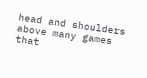head and shoulders above many games that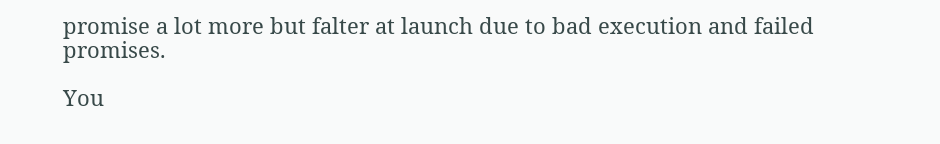promise a lot more but falter at launch due to bad execution and failed promises.

You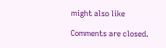might also like

Comments are closed.